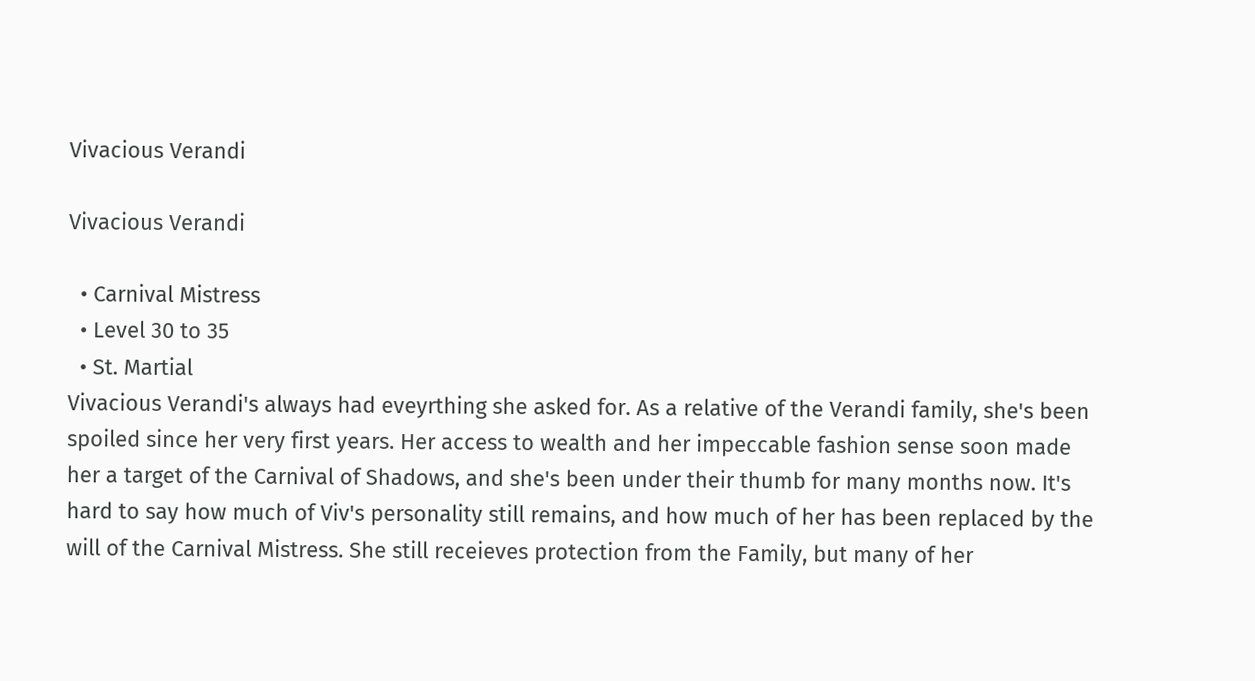Vivacious Verandi

Vivacious Verandi

  • Carnival Mistress
  • Level 30 to 35
  • St. Martial
Vivacious Verandi's always had eveyrthing she asked for. As a relative of the Verandi family, she's been spoiled since her very first years. Her access to wealth and her impeccable fashion sense soon made her a target of the Carnival of Shadows, and she's been under their thumb for many months now. It's hard to say how much of Viv's personality still remains, and how much of her has been replaced by the will of the Carnival Mistress. She still receieves protection from the Family, but many of her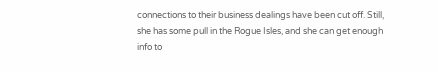connections to their business dealings have been cut off. Still, she has some pull in the Rogue Isles, and she can get enough info to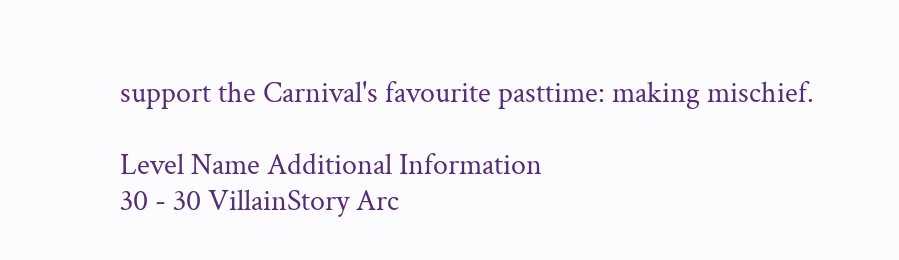support the Carnival's favourite pasttime: making mischief.

Level Name Additional Information
30 - 30 VillainStory Arc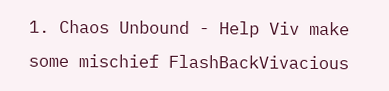1. Chaos Unbound - Help Viv make some mischief FlashBackVivacious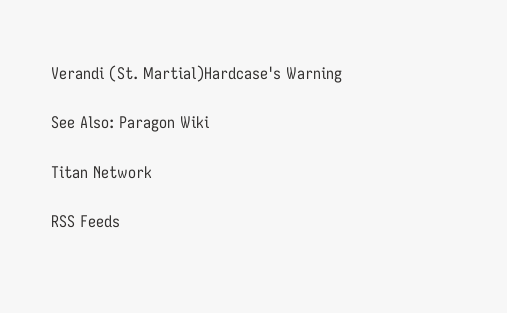Verandi (St. Martial)Hardcase's Warning

See Also: Paragon Wiki

Titan Network

RSS Feeds